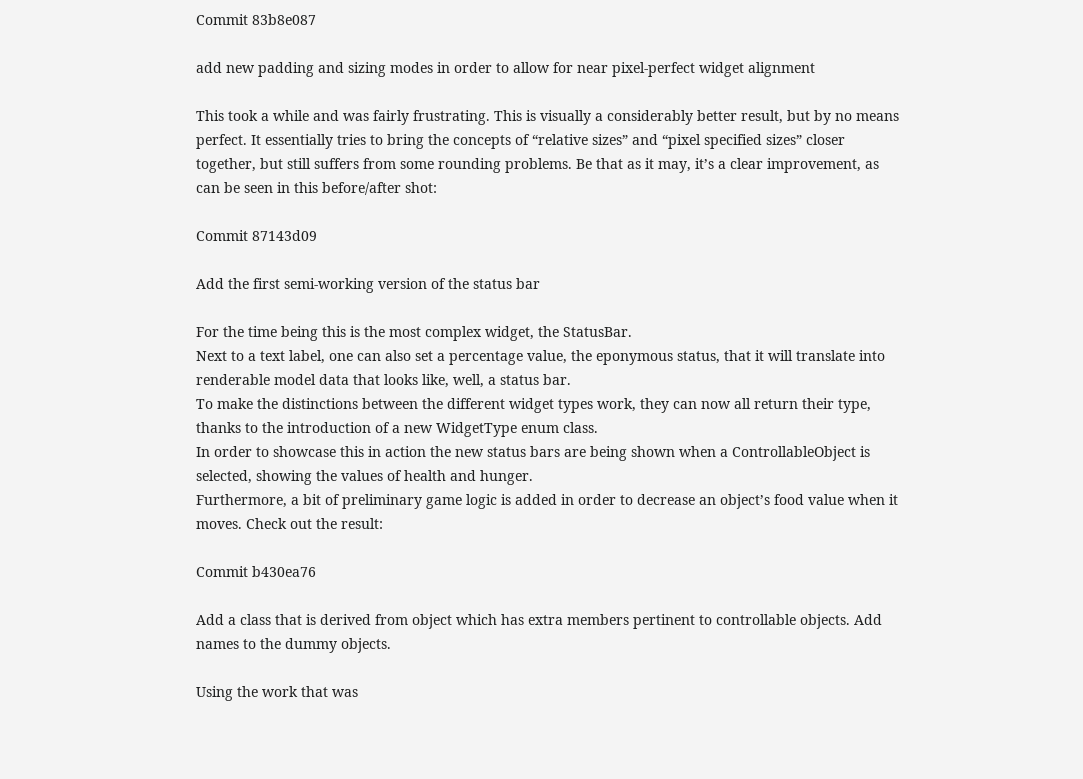Commit 83b8e087

add new padding and sizing modes in order to allow for near pixel-perfect widget alignment

This took a while and was fairly frustrating. This is visually a considerably better result, but by no means perfect. It essentially tries to bring the concepts of “relative sizes” and “pixel specified sizes” closer together, but still suffers from some rounding problems. Be that as it may, it’s a clear improvement, as can be seen in this before/after shot:

Commit 87143d09

Add the first semi-working version of the status bar

For the time being this is the most complex widget, the StatusBar.
Next to a text label, one can also set a percentage value, the eponymous status, that it will translate into renderable model data that looks like, well, a status bar.
To make the distinctions between the different widget types work, they can now all return their type, thanks to the introduction of a new WidgetType enum class.
In order to showcase this in action the new status bars are being shown when a ControllableObject is selected, showing the values of health and hunger.
Furthermore, a bit of preliminary game logic is added in order to decrease an object’s food value when it moves. Check out the result:

Commit b430ea76

Add a class that is derived from object which has extra members pertinent to controllable objects. Add names to the dummy objects.

Using the work that was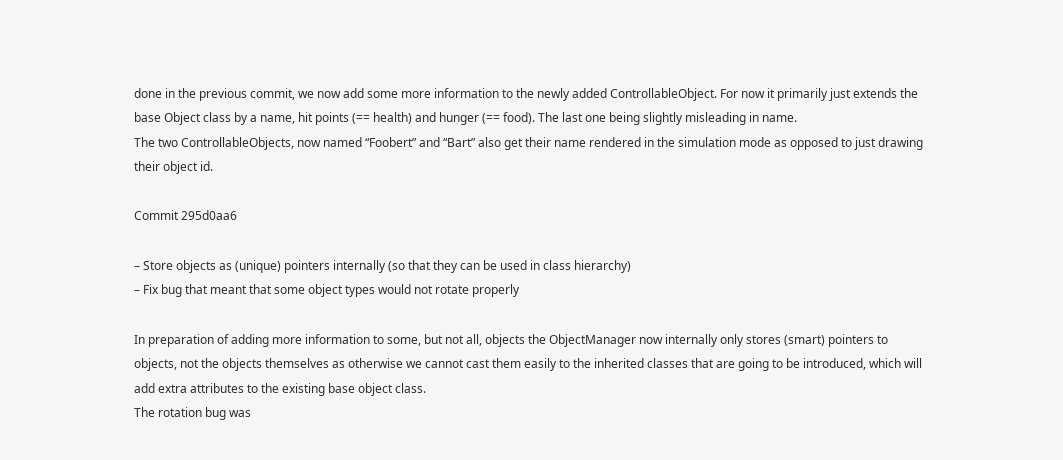done in the previous commit, we now add some more information to the newly added ControllableObject. For now it primarily just extends the base Object class by a name, hit points (== health) and hunger (== food). The last one being slightly misleading in name.
The two ControllableObjects, now named “Foobert” and “Bart” also get their name rendered in the simulation mode as opposed to just drawing their object id.

Commit 295d0aa6

– Store objects as (unique) pointers internally (so that they can be used in class hierarchy)
– Fix bug that meant that some object types would not rotate properly

In preparation of adding more information to some, but not all, objects the ObjectManager now internally only stores (smart) pointers to objects, not the objects themselves as otherwise we cannot cast them easily to the inherited classes that are going to be introduced, which will add extra attributes to the existing base object class.
The rotation bug was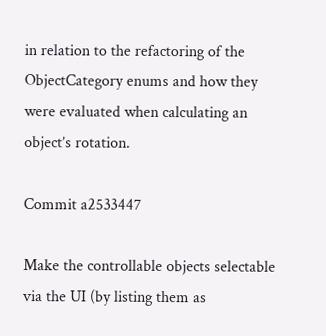in relation to the refactoring of the ObjectCategory enums and how they were evaluated when calculating an object’s rotation.

Commit a2533447

Make the controllable objects selectable via the UI (by listing them as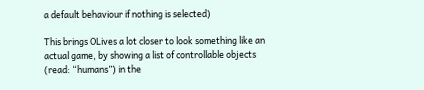a default behaviour if nothing is selected)

This brings OLives a lot closer to look something like an actual game, by showing a list of controllable objects (read: “humans”) in the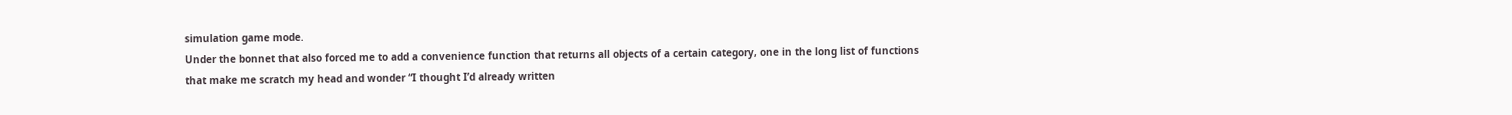simulation game mode.
Under the bonnet that also forced me to add a convenience function that returns all objects of a certain category, one in the long list of functions that make me scratch my head and wonder “I thought I’d already written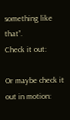something like that”.
Check it out:

Or maybe check it out in motion: